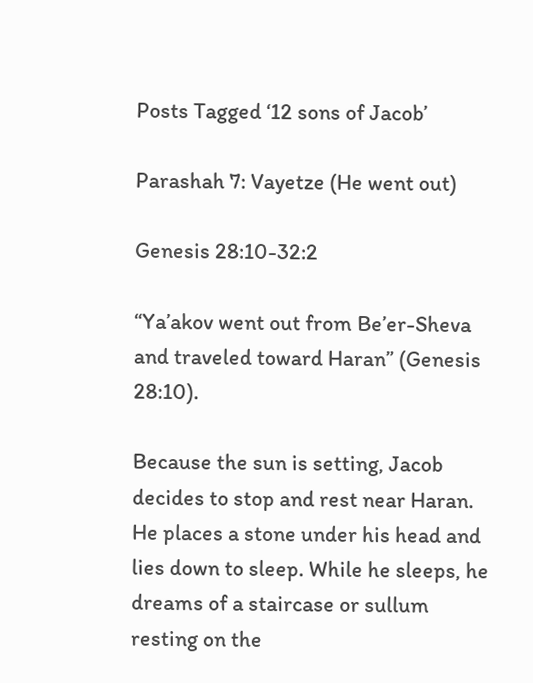Posts Tagged ‘12 sons of Jacob’

Parashah 7: Vayetze (He went out)

Genesis 28:10-32:2

“Ya’akov went out from Be’er-Sheva and traveled toward Haran” (Genesis 28:10).

Because the sun is setting, Jacob decides to stop and rest near Haran. He places a stone under his head and lies down to sleep. While he sleeps, he dreams of a staircase or sullum resting on the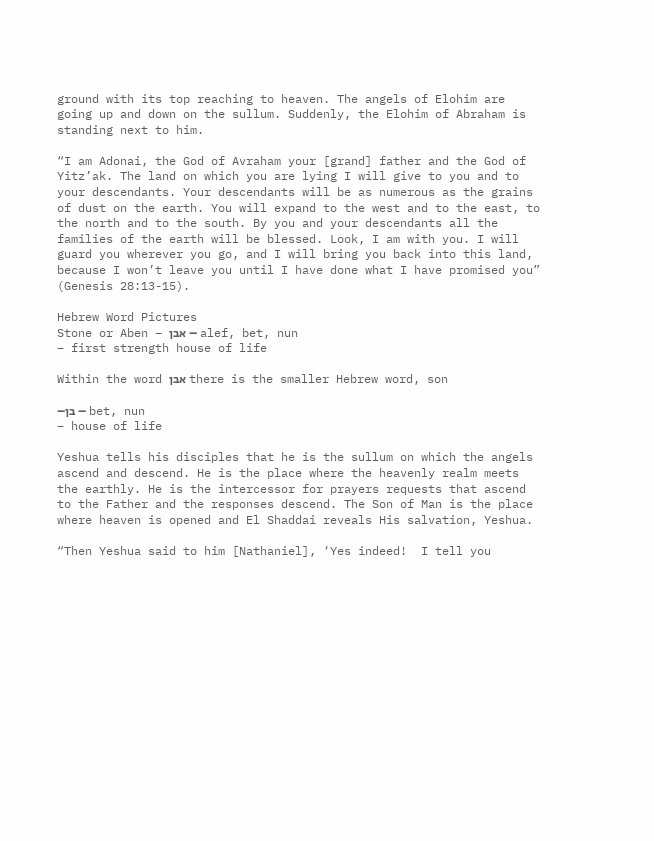ground with its top reaching to heaven. The angels of Elohim are going up and down on the sullum. Suddenly, the Elohim of Abraham is standing next to him.

“I am Adonai, the God of Avraham your [grand] father and the God of Yitz’ak. The land on which you are lying I will give to you and to your descendants. Your descendants will be as numerous as the grains of dust on the earth. You will expand to the west and to the east, to the north and to the south. By you and your descendants all the families of the earth will be blessed. Look, I am with you. I will guard you wherever you go, and I will bring you back into this land, because I won’t leave you until I have done what I have promised you” (Genesis 28:13-15).

Hebrew Word Pictures
Stone or Aben – אבן – alef, bet, nun
– first strength house of life

Within the word אבן there is the smaller Hebrew word, son

–בן – bet, nun
– house of life

Yeshua tells his disciples that he is the sullum on which the angels ascend and descend. He is the place where the heavenly realm meets the earthly. He is the intercessor for prayers requests that ascend to the Father and the responses descend. The Son of Man is the place where heaven is opened and El Shaddai reveals His salvation, Yeshua.

“Then Yeshua said to him [Nathaniel], ‘Yes indeed!  I tell you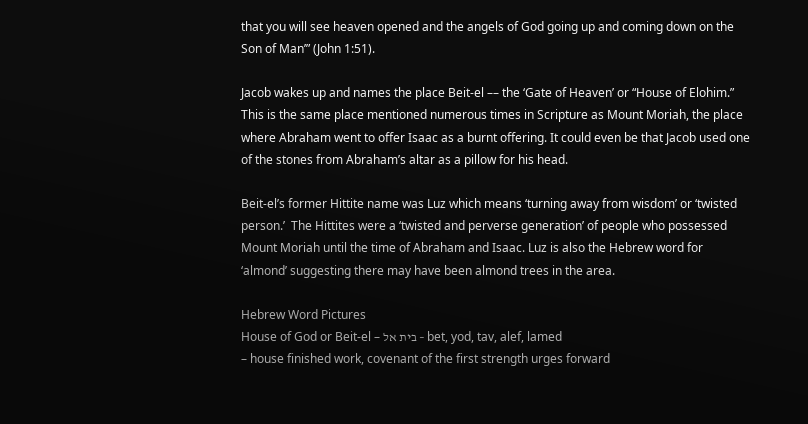that you will see heaven opened and the angels of God going up and coming down on the Son of Man’” (John 1:51).

Jacob wakes up and names the place Beit-el –– the ‘Gate of Heaven’ or “House of Elohim.” This is the same place mentioned numerous times in Scripture as Mount Moriah, the place where Abraham went to offer Isaac as a burnt offering. It could even be that Jacob used one of the stones from Abraham’s altar as a pillow for his head.

Beit-el’s former Hittite name was Luz which means ‘turning away from wisdom’ or ‘twisted person.’  The Hittites were a ‘twisted and perverse generation’ of people who possessed Mount Moriah until the time of Abraham and Isaac. Luz is also the Hebrew word for ‘almond’ suggesting there may have been almond trees in the area.

Hebrew Word Pictures
House of God or Beit-el – בית אל – bet, yod, tav, alef, lamed
– house finished work, covenant of the first strength urges forward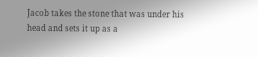Jacob takes the stone that was under his head and sets it up as a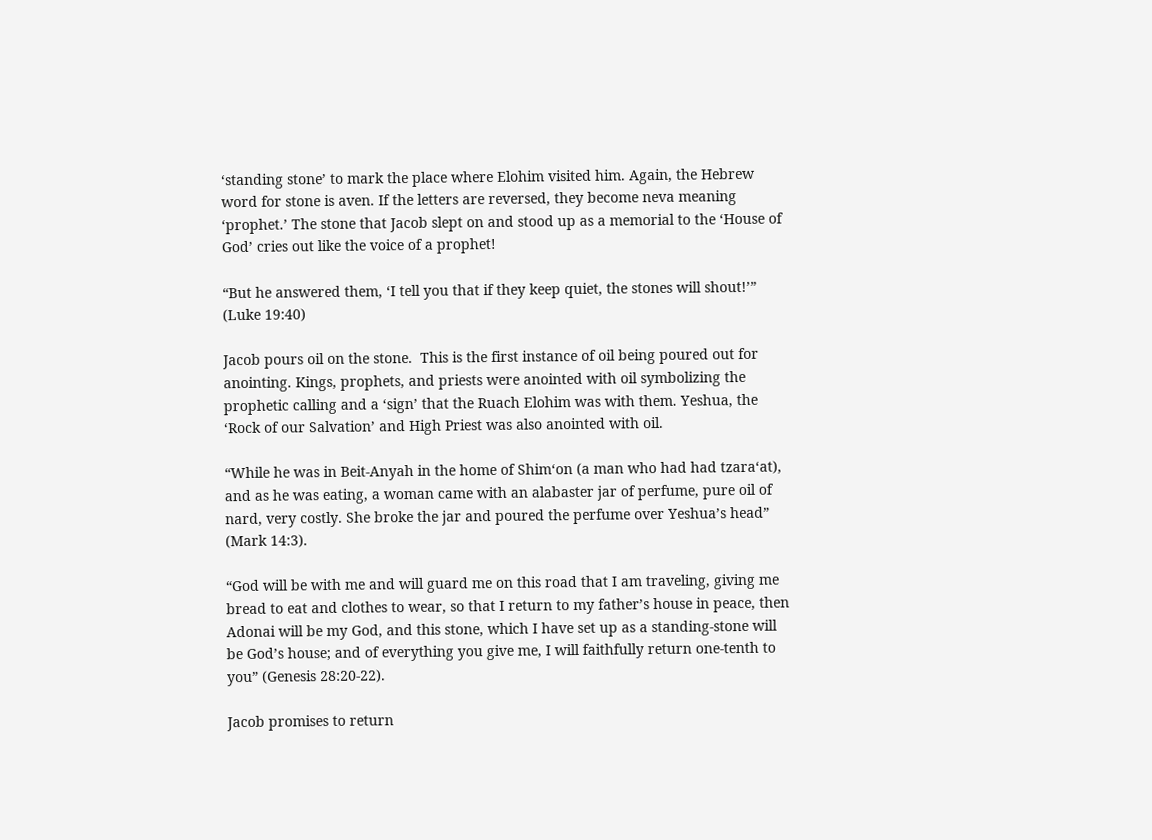‘standing stone’ to mark the place where Elohim visited him. Again, the Hebrew word for stone is aven. If the letters are reversed, they become neva meaning ‘prophet.’ The stone that Jacob slept on and stood up as a memorial to the ‘House of God’ cries out like the voice of a prophet!

“But he answered them, ‘I tell you that if they keep quiet, the stones will shout!’” (Luke 19:40)

Jacob pours oil on the stone.  This is the first instance of oil being poured out for anointing. Kings, prophets, and priests were anointed with oil symbolizing the prophetic calling and a ‘sign’ that the Ruach Elohim was with them. Yeshua, the ‘Rock of our Salvation’ and High Priest was also anointed with oil.

“While he was in Beit-Anyah in the home of Shim‘on (a man who had had tzara‘at), and as he was eating, a woman came with an alabaster jar of perfume, pure oil of nard, very costly. She broke the jar and poured the perfume over Yeshua’s head” (Mark 14:3).

“God will be with me and will guard me on this road that I am traveling, giving me bread to eat and clothes to wear, so that I return to my father’s house in peace, then Adonai will be my God, and this stone, which I have set up as a standing-stone will be God’s house; and of everything you give me, I will faithfully return one-tenth to you” (Genesis 28:20-22).

Jacob promises to return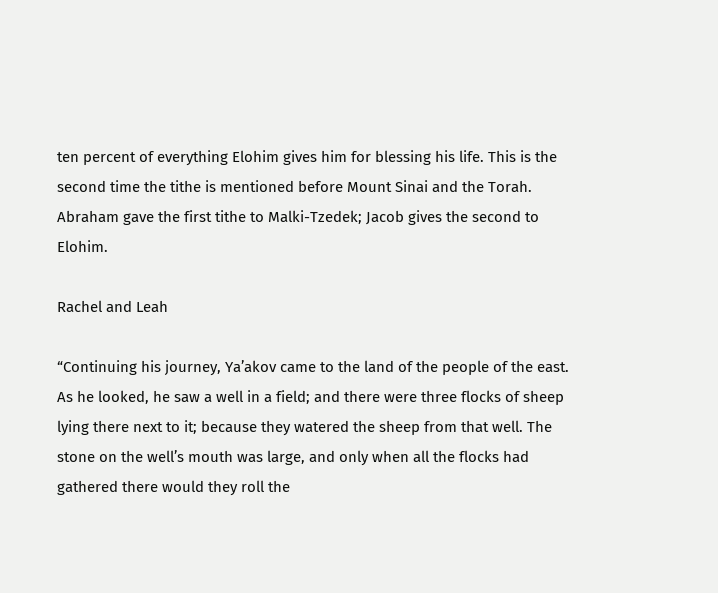ten percent of everything Elohim gives him for blessing his life. This is the second time the tithe is mentioned before Mount Sinai and the Torah.  Abraham gave the first tithe to Malki-Tzedek; Jacob gives the second to Elohim.

Rachel and Leah

“Continuing his journey, Ya’akov came to the land of the people of the east.  As he looked, he saw a well in a field; and there were three flocks of sheep lying there next to it; because they watered the sheep from that well. The stone on the well’s mouth was large, and only when all the flocks had gathered there would they roll the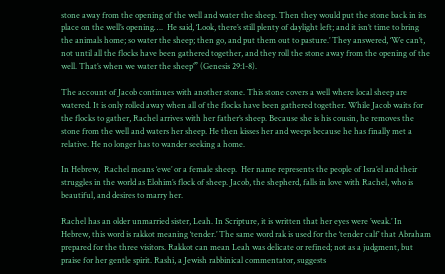stone away from the opening of the well and water the sheep. Then they would put the stone back in its place on the well’s opening….  He said, ‘Look, there’s still plenty of daylight left; and it isn’t time to bring the animals home; so water the sheep; then go, and put them out to pasture.’ They answered, ‘We can’t, not until all the flocks have been gathered together, and they roll the stone away from the opening of the well. That’s when we water the sheep’” (Genesis 29:1-8).

The account of Jacob continues with another stone. This stone covers a well where local sheep are watered. It is only rolled away when all of the flocks have been gathered together. While Jacob waits for the flocks to gather, Rachel arrives with her father’s sheep. Because she is his cousin, he removes the stone from the well and waters her sheep. He then kisses her and weeps because he has finally met a relative. He no longer has to wander seeking a home.

In Hebrew,  Rachel means ‘ewe’ or a female sheep.  Her name represents the people of Isra’el and their struggles in the world as Elohim’s flock of sheep. Jacob, the shepherd, falls in love with Rachel, who is beautiful, and desires to marry her.

Rachel has an older unmarried sister, Leah. In Scripture, it is written that her eyes were ’weak.’ In Hebrew, this word is rakkot meaning ‘tender.’ The same word rak is used for the ‘tender calf’ that Abraham prepared for the three visitors. Rakkot can mean Leah was delicate or refined; not as a judgment, but praise for her gentle spirit. Rashi, a Jewish rabbinical commentator, suggests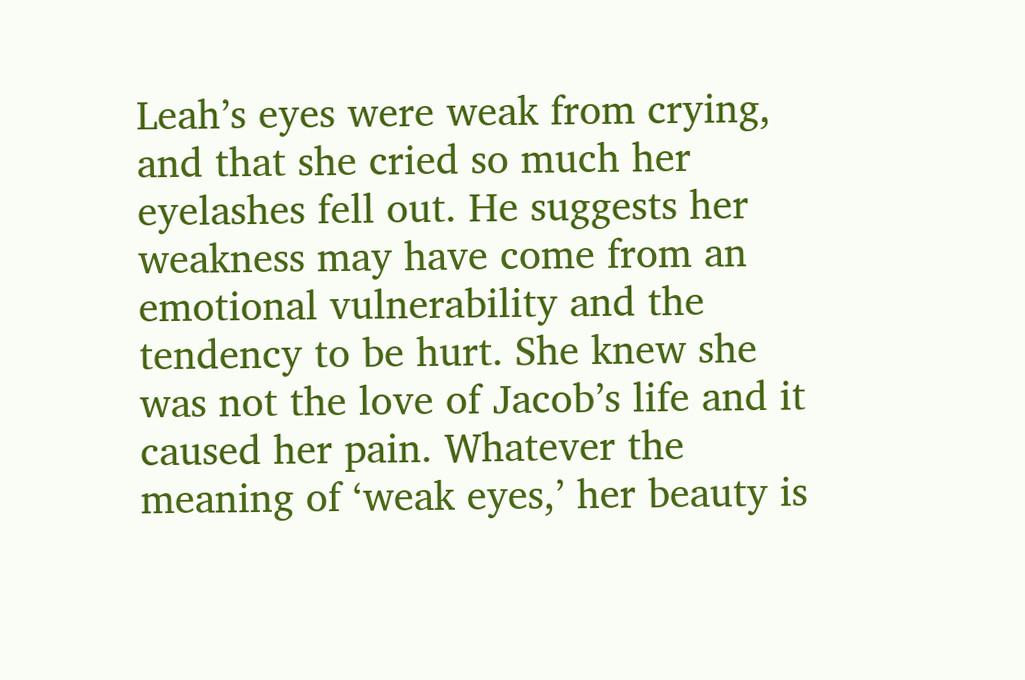Leah’s eyes were weak from crying, and that she cried so much her eyelashes fell out. He suggests her weakness may have come from an emotional vulnerability and the tendency to be hurt. She knew she was not the love of Jacob’s life and it caused her pain. Whatever the meaning of ‘weak eyes,’ her beauty is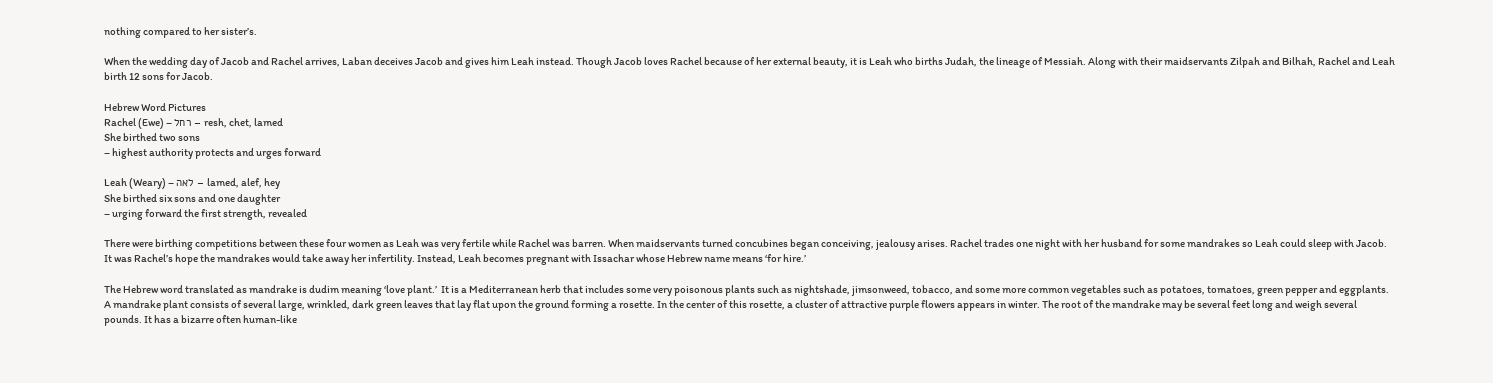nothing compared to her sister’s.

When the wedding day of Jacob and Rachel arrives, Laban deceives Jacob and gives him Leah instead. Though Jacob loves Rachel because of her external beauty, it is Leah who births Judah, the lineage of Messiah. Along with their maidservants Zilpah and Bilhah, Rachel and Leah birth 12 sons for Jacob.

Hebrew Word Pictures
Rachel (Ewe) – רחל – resh, chet, lamed
She birthed two sons
– highest authority protects and urges forward

Leah (Weary) – לאה – lamed, alef, hey
She birthed six sons and one daughter
– urging forward the first strength, revealed

There were birthing competitions between these four women as Leah was very fertile while Rachel was barren. When maidservants turned concubines began conceiving, jealousy arises. Rachel trades one night with her husband for some mandrakes so Leah could sleep with Jacob. It was Rachel’s hope the mandrakes would take away her infertility. Instead, Leah becomes pregnant with Issachar whose Hebrew name means ‘for hire.’

The Hebrew word translated as mandrake is dudim meaning ‘love plant.’  It is a Mediterranean herb that includes some very poisonous plants such as nightshade, jimsonweed, tobacco, and some more common vegetables such as potatoes, tomatoes, green pepper and eggplants. A mandrake plant consists of several large, wrinkled, dark green leaves that lay flat upon the ground forming a rosette. In the center of this rosette, a cluster of attractive purple flowers appears in winter. The root of the mandrake may be several feet long and weigh several pounds. It has a bizarre often human-like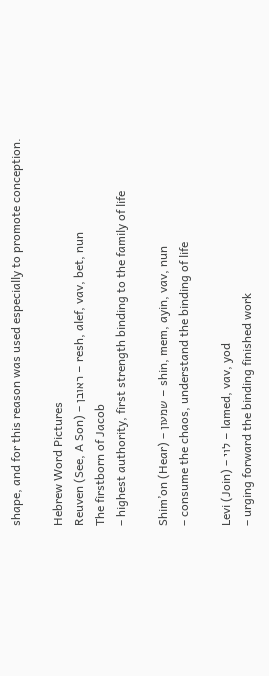shape, and for this reason was used especially to promote conception.

Hebrew Word Pictures
Reuven (See, A Son) – ראובן – resh, alef, vav, bet, nun
The firstborn of Jacob
– highest authority, first strength binding to the family of life

Shim’on (Hear) – שמעון – shin, mem, ayin, vav, nun
– consume the chaos, understand the binding of life

Levi (Join) – לוי – lamed, vav, yod
– urging forward the binding finished work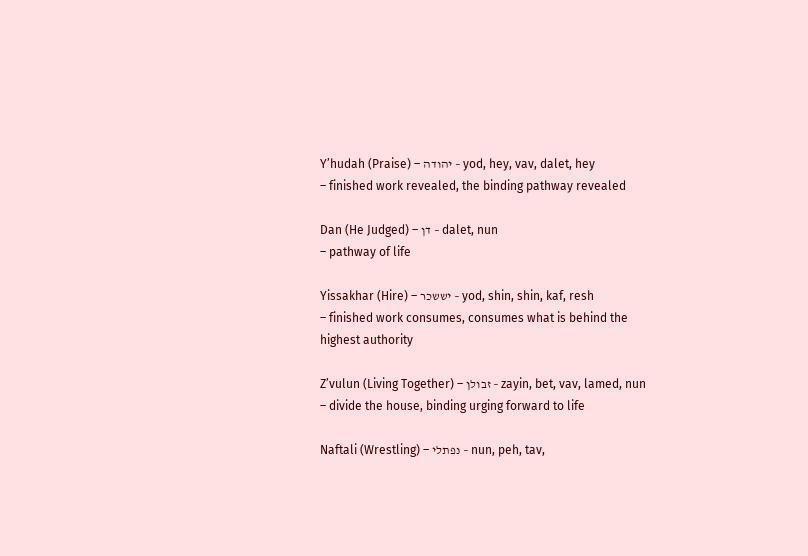Y’hudah (Praise) – יהודה – yod, hey, vav, dalet, hey
– finished work revealed, the binding pathway revealed

Dan (He Judged) – דן – dalet, nun
– pathway of life

Yissakhar (Hire) – יששכר – yod, shin, shin, kaf, resh
– finished work consumes, consumes what is behind the highest authority

Z’vulun (Living Together) – זבולן – zayin, bet, vav, lamed, nun
– divide the house, binding urging forward to life

Naftali (Wrestling) – נפתלי – nun, peh, tav,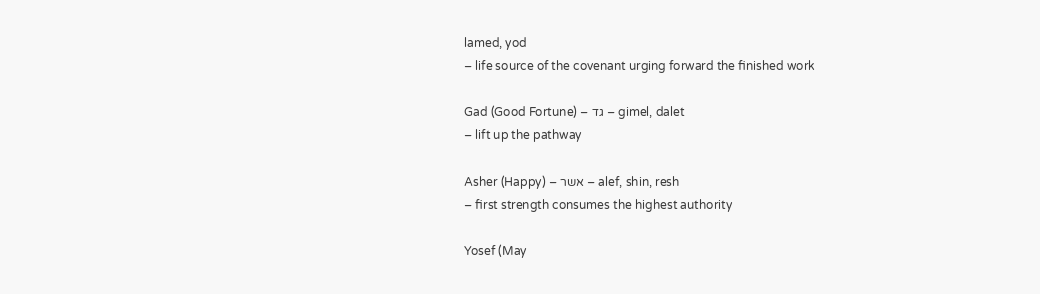lamed, yod
– life source of the covenant urging forward the finished work

Gad (Good Fortune) – גד – gimel, dalet
– lift up the pathway

Asher (Happy) – אשר – alef, shin, resh
– first strength consumes the highest authority

Yosef (May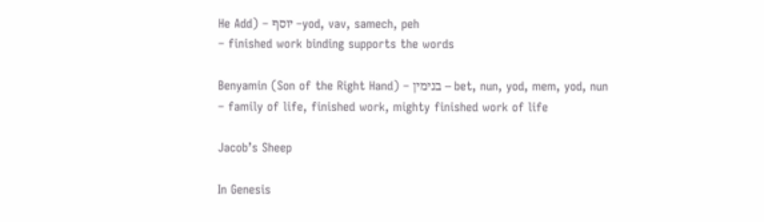He Add) – יוסף –yod, vav, samech, peh
– finished work binding supports the words

Benyamin (Son of the Right Hand) – בנימין – bet, nun, yod, mem, yod, nun
– family of life, finished work, mighty finished work of life

Jacob’s Sheep

In Genesis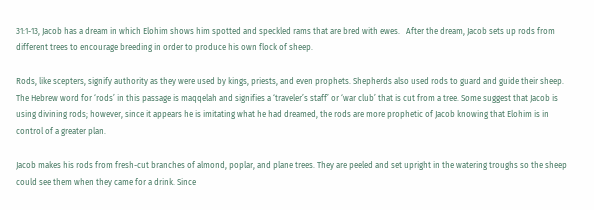31:1-13, Jacob has a dream in which Elohim shows him spotted and speckled rams that are bred with ewes.   After the dream, Jacob sets up rods from different trees to encourage breeding in order to produce his own flock of sheep.

Rods, like scepters, signify authority as they were used by kings, priests, and even prophets. Shepherds also used rods to guard and guide their sheep. The Hebrew word for ‘rods’ in this passage is maqqelah and signifies a ‘traveler’s staff’ or ‘war club’ that is cut from a tree. Some suggest that Jacob is using divining rods; however, since it appears he is imitating what he had dreamed, the rods are more prophetic of Jacob knowing that Elohim is in control of a greater plan.

Jacob makes his rods from fresh-cut branches of almond, poplar, and plane trees. They are peeled and set upright in the watering troughs so the sheep could see them when they came for a drink. Since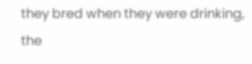they bred when they were drinking, the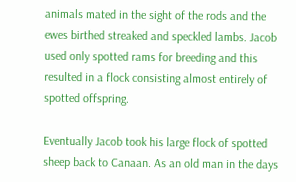animals mated in the sight of the rods and the ewes birthed streaked and speckled lambs. Jacob used only spotted rams for breeding and this resulted in a flock consisting almost entirely of spotted offspring.

Eventually Jacob took his large flock of spotted sheep back to Canaan. As an old man in the days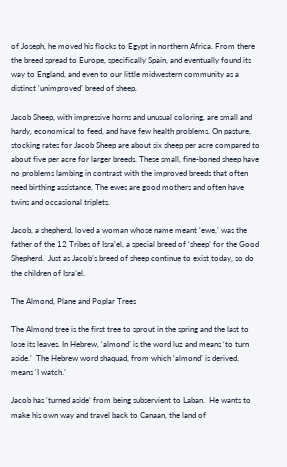of Joseph, he moved his flocks to Egypt in northern Africa. From there the breed spread to Europe, specifically Spain, and eventually found its way to England, and even to our little midwestern community as a distinct ‘unimproved’ breed of sheep.

Jacob Sheep, with impressive horns and unusual coloring, are small and hardy, economical to feed, and have few health problems. On pasture, stocking rates for Jacob Sheep are about six sheep per acre compared to about five per acre for larger breeds. These small, fine-boned sheep have no problems lambing in contrast with the improved breeds that often need birthing assistance. The ewes are good mothers and often have twins and occasional triplets.

Jacob, a shepherd, loved a woman whose name meant ‘ewe,’ was the father of the 12 Tribes of Isra’el, a special breed of ‘sheep’ for the Good Shepherd.  Just as Jacob’s breed of sheep continue to exist today, so do the children of Isra’el.

The Almond, Plane and Poplar Trees

The Almond tree is the first tree to sprout in the spring and the last to lose its leaves. In Hebrew, ‘almond’ is the word luz and means ‘to turn aside.’  The Hebrew word shaquad, from which ‘almond’ is derived, means ‘I watch.’

Jacob has ‘turned aside’ from being subservient to Laban.  He wants to make his own way and travel back to Canaan, the land of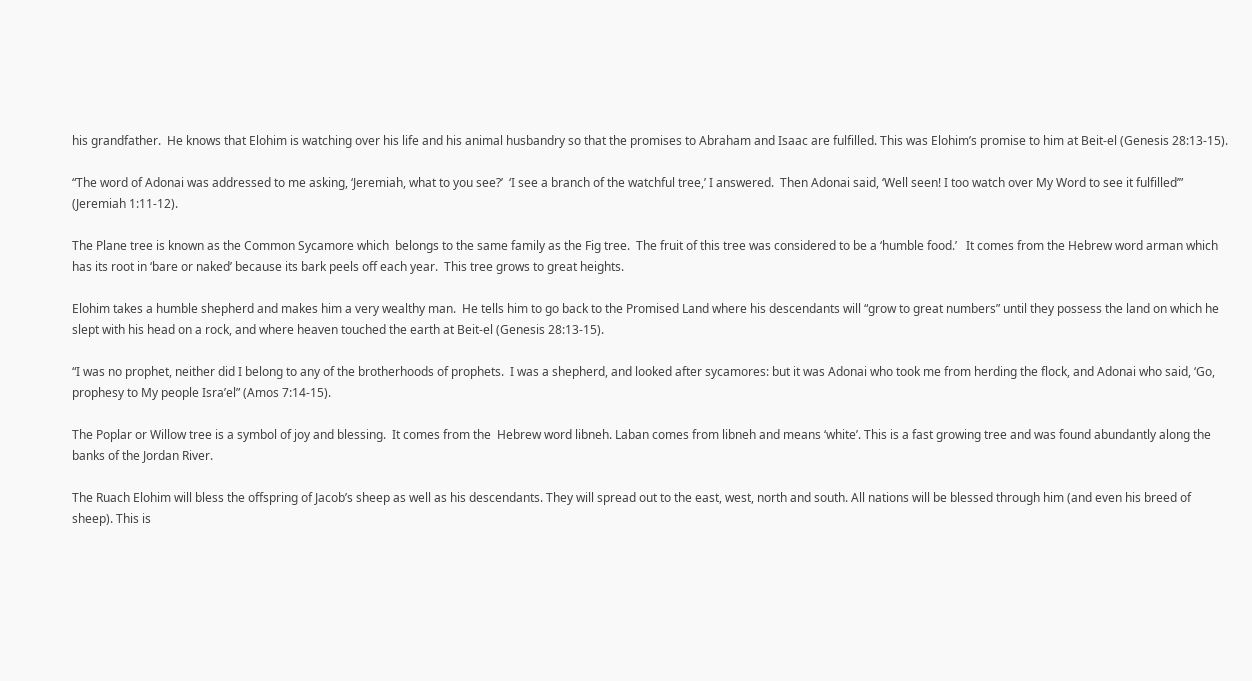his grandfather.  He knows that Elohim is watching over his life and his animal husbandry so that the promises to Abraham and Isaac are fulfilled. This was Elohim’s promise to him at Beit-el (Genesis 28:13-15).

“The word of Adonai was addressed to me asking, ‘Jeremiah, what to you see?’  ‘I see a branch of the watchful tree,’ I answered.  Then Adonai said, ‘Well seen! I too watch over My Word to see it fulfilled’” (Jeremiah 1:11-12).

The Plane tree is known as the Common Sycamore which  belongs to the same family as the Fig tree.  The fruit of this tree was considered to be a ‘humble food.’   It comes from the Hebrew word arman which has its root in ‘bare or naked’ because its bark peels off each year.  This tree grows to great heights.

Elohim takes a humble shepherd and makes him a very wealthy man.  He tells him to go back to the Promised Land where his descendants will “grow to great numbers” until they possess the land on which he slept with his head on a rock, and where heaven touched the earth at Beit-el (Genesis 28:13-15).

“I was no prophet, neither did I belong to any of the brotherhoods of prophets.  I was a shepherd, and looked after sycamores: but it was Adonai who took me from herding the flock, and Adonai who said, ‘Go, prophesy to My people Isra’el” (Amos 7:14-15).

The Poplar or Willow tree is a symbol of joy and blessing.  It comes from the  Hebrew word libneh. Laban comes from libneh and means ‘white’. This is a fast growing tree and was found abundantly along the banks of the Jordan River.

The Ruach Elohim will bless the offspring of Jacob’s sheep as well as his descendants. They will spread out to the east, west, north and south. All nations will be blessed through him (and even his breed of sheep). This is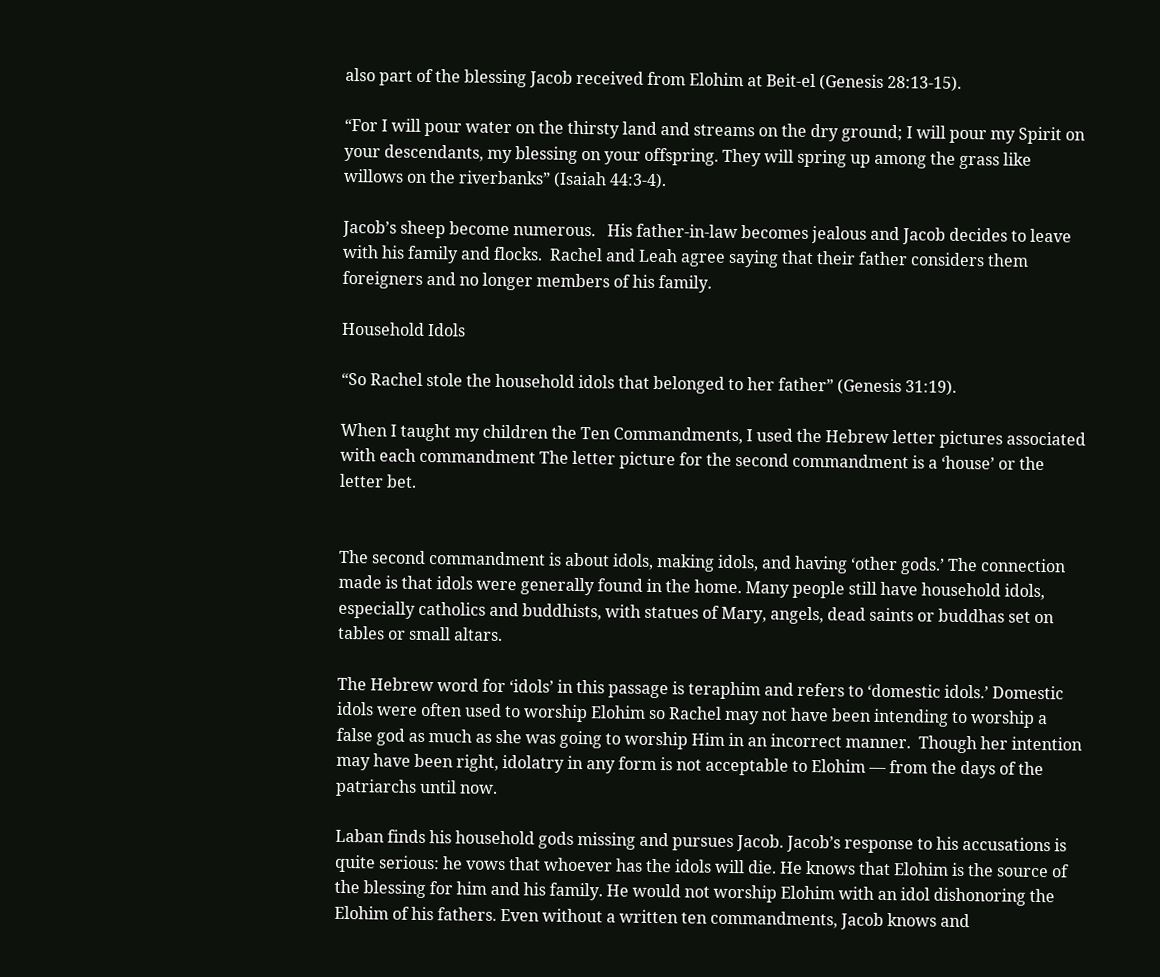also part of the blessing Jacob received from Elohim at Beit-el (Genesis 28:13-15).

“For I will pour water on the thirsty land and streams on the dry ground; I will pour my Spirit on your descendants, my blessing on your offspring. They will spring up among the grass like willows on the riverbanks” (Isaiah 44:3-4).

Jacob’s sheep become numerous.   His father-in-law becomes jealous and Jacob decides to leave with his family and flocks.  Rachel and Leah agree saying that their father considers them foreigners and no longer members of his family.

Household Idols

“So Rachel stole the household idols that belonged to her father” (Genesis 31:19).

When I taught my children the Ten Commandments, I used the Hebrew letter pictures associated with each commandment The letter picture for the second commandment is a ‘house’ or the letter bet.


The second commandment is about idols, making idols, and having ‘other gods.’ The connection made is that idols were generally found in the home. Many people still have household idols, especially catholics and buddhists, with statues of Mary, angels, dead saints or buddhas set on tables or small altars.

The Hebrew word for ‘idols’ in this passage is teraphim and refers to ‘domestic idols.’ Domestic idols were often used to worship Elohim so Rachel may not have been intending to worship a false god as much as she was going to worship Him in an incorrect manner.  Though her intention may have been right, idolatry in any form is not acceptable to Elohim –– from the days of the patriarchs until now.

Laban finds his household gods missing and pursues Jacob. Jacob’s response to his accusations is quite serious: he vows that whoever has the idols will die. He knows that Elohim is the source of the blessing for him and his family. He would not worship Elohim with an idol dishonoring the Elohim of his fathers. Even without a written ten commandments, Jacob knows and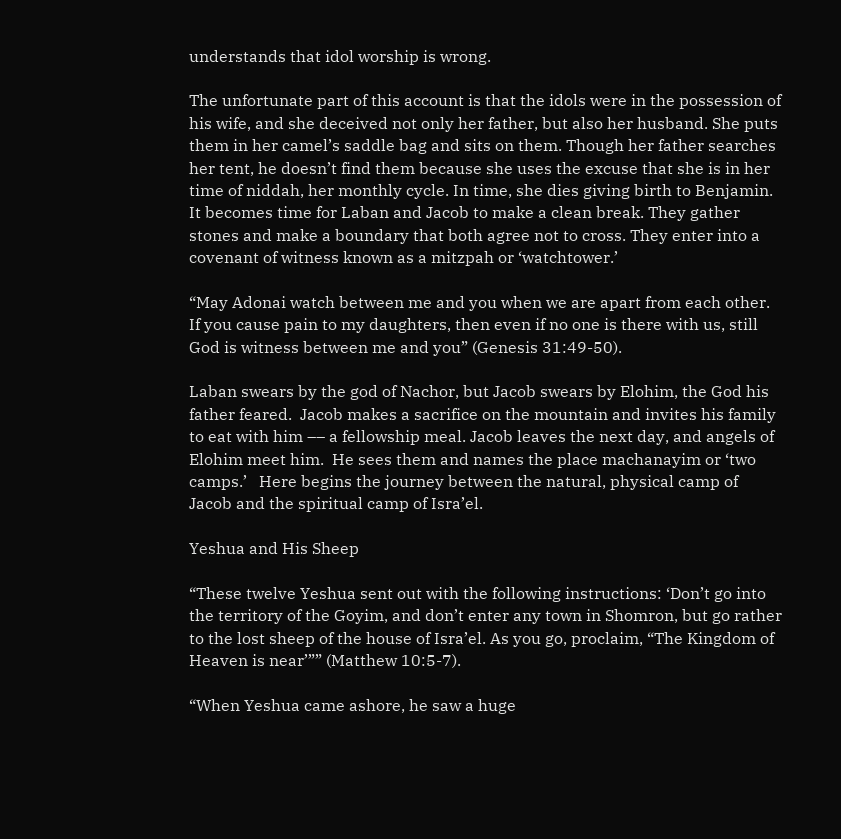understands that idol worship is wrong.

The unfortunate part of this account is that the idols were in the possession of his wife, and she deceived not only her father, but also her husband. She puts them in her camel’s saddle bag and sits on them. Though her father searches her tent, he doesn’t find them because she uses the excuse that she is in her time of niddah, her monthly cycle. In time, she dies giving birth to Benjamin.
It becomes time for Laban and Jacob to make a clean break. They gather stones and make a boundary that both agree not to cross. They enter into a covenant of witness known as a mitzpah or ‘watchtower.’

“May Adonai watch between me and you when we are apart from each other.  If you cause pain to my daughters, then even if no one is there with us, still God is witness between me and you” (Genesis 31:49-50).

Laban swears by the god of Nachor, but Jacob swears by Elohim, the God his father feared.  Jacob makes a sacrifice on the mountain and invites his family to eat with him –– a fellowship meal. Jacob leaves the next day, and angels of Elohim meet him.  He sees them and names the place machanayim or ‘two camps.’   Here begins the journey between the natural, physical camp of Jacob and the spiritual camp of Isra’el.

Yeshua and His Sheep

“These twelve Yeshua sent out with the following instructions: ‘Don’t go into the territory of the Goyim, and don’t enter any town in Shomron, but go rather to the lost sheep of the house of Isra’el. As you go, proclaim, “The Kingdom of Heaven is near’”” (Matthew 10:5-7).

“When Yeshua came ashore, he saw a huge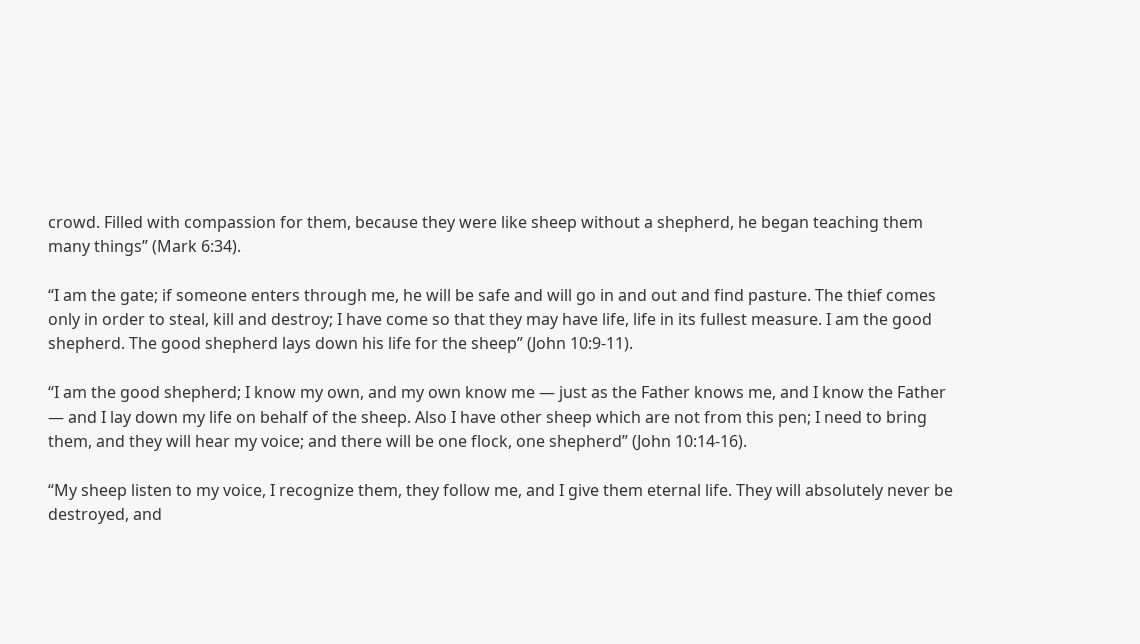crowd. Filled with compassion for them, because they were like sheep without a shepherd, he began teaching them many things” (Mark 6:34).

“I am the gate; if someone enters through me, he will be safe and will go in and out and find pasture. The thief comes only in order to steal, kill and destroy; I have come so that they may have life, life in its fullest measure. I am the good shepherd. The good shepherd lays down his life for the sheep” (John 10:9-11).

“I am the good shepherd; I know my own, and my own know me — just as the Father knows me, and I know the Father — and I lay down my life on behalf of the sheep. Also I have other sheep which are not from this pen; I need to bring them, and they will hear my voice; and there will be one flock, one shepherd” (John 10:14-16).

“My sheep listen to my voice, I recognize them, they follow me, and I give them eternal life. They will absolutely never be destroyed, and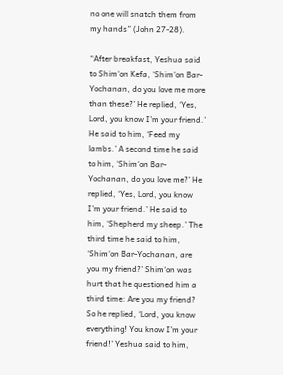no one will snatch them from my hands” (John 27-28).

“After breakfast, Yeshua said to Shim‘on Kefa, ‘Shim‘on Bar-Yochanan, do you love me more than these?’ He replied, ‘Yes, Lord, you know I’m your friend.’ He said to him, ‘Feed my lambs.’ A second time he said to him, ‘Shim‘on Bar-Yochanan, do you love me?’ He replied, ‘Yes, Lord, you know I’m your friend.’ He said to him, ‘Shepherd my sheep.’ The third time he said to him, ‘Shim‘on Bar-Yochanan, are you my friend?’ Shim‘on was hurt that he questioned him a third time: Are you my friend? So he replied, ‘Lord, you know everything! You know I’m your friend!’ Yeshua said to him,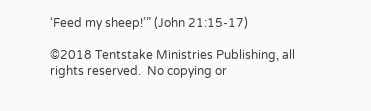‘Feed my sheep!’” (John 21:15-17)

©2018 Tentstake Ministries Publishing, all rights reserved.  No copying or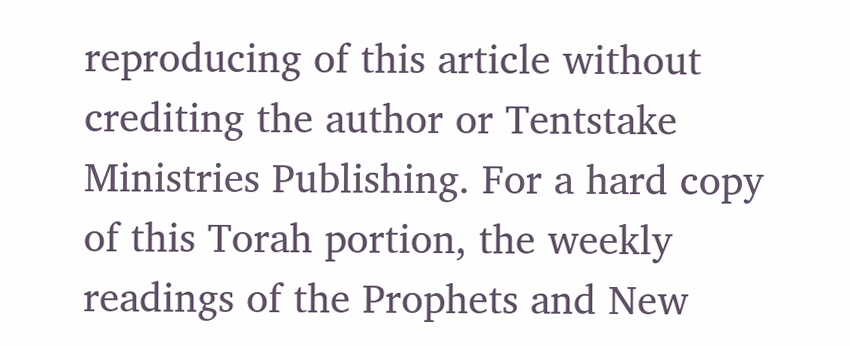reproducing of this article without crediting the author or Tentstake Ministries Publishing. For a hard copy of this Torah portion, the weekly readings of the Prophets and New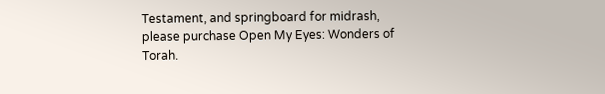Testament, and springboard for midrash, please purchase Open My Eyes: Wonders of Torah.